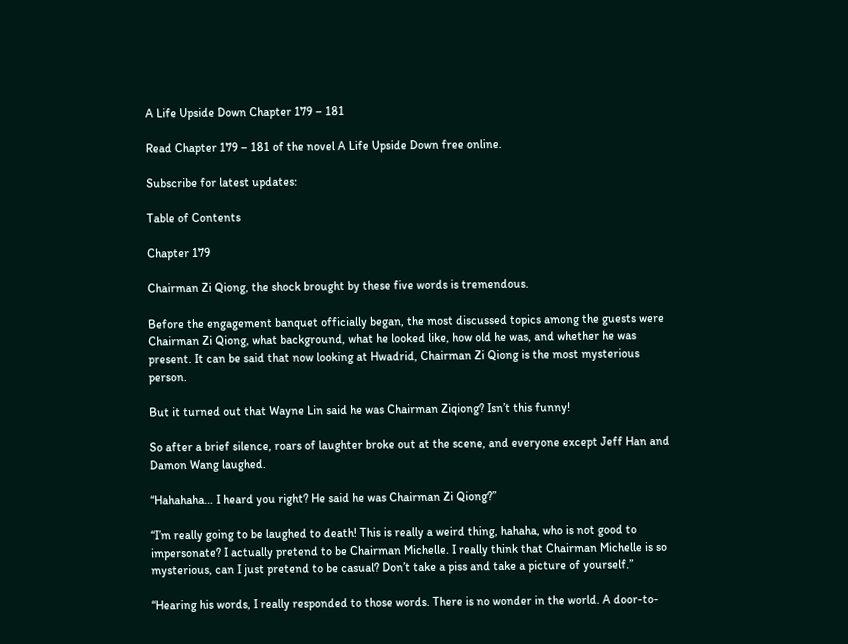A Life Upside Down Chapter 179 – 181

Read Chapter 179 – 181 of the novel A Life Upside Down free online.

Subscribe for latest updates:

Table of Contents

Chapter 179

Chairman Zi Qiong, the shock brought by these five words is tremendous.

Before the engagement banquet officially began, the most discussed topics among the guests were Chairman Zi Qiong, what background, what he looked like, how old he was, and whether he was present. It can be said that now looking at Hwadrid, Chairman Zi Qiong is the most mysterious person.

But it turned out that Wayne Lin said he was Chairman Ziqiong? Isn’t this funny!

So after a brief silence, roars of laughter broke out at the scene, and everyone except Jeff Han and Damon Wang laughed.

“Hahahaha… I heard you right? He said he was Chairman Zi Qiong?”

“I’m really going to be laughed to death! This is really a weird thing, hahaha, who is not good to impersonate? I actually pretend to be Chairman Michelle. I really think that Chairman Michelle is so mysterious, can I just pretend to be casual? Don’t take a piss and take a picture of yourself.”

“Hearing his words, I really responded to those words. There is no wonder in the world. A door-to-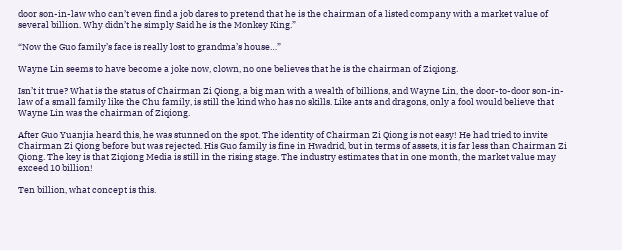door son-in-law who can’t even find a job dares to pretend that he is the chairman of a listed company with a market value of several billion. Why didn’t he simply Said he is the Monkey King.”

“Now the Guo family’s face is really lost to grandma’s house…”

Wayne Lin seems to have become a joke now, clown, no one believes that he is the chairman of Ziqiong.

Isn’t it true? What is the status of Chairman Zi Qiong, a big man with a wealth of billions, and Wayne Lin, the door-to-door son-in-law of a small family like the Chu family, is still the kind who has no skills. Like ants and dragons, only a fool would believe that Wayne Lin was the chairman of Ziqiong.

After Guo Yuanjia heard this, he was stunned on the spot. The identity of Chairman Zi Qiong is not easy! He had tried to invite Chairman Zi Qiong before but was rejected. His Guo family is fine in Hwadrid, but in terms of assets, it is far less than Chairman Zi Qiong. The key is that Ziqiong Media is still in the rising stage. The industry estimates that in one month, the market value may exceed 10 billion!

Ten billion, what concept is this.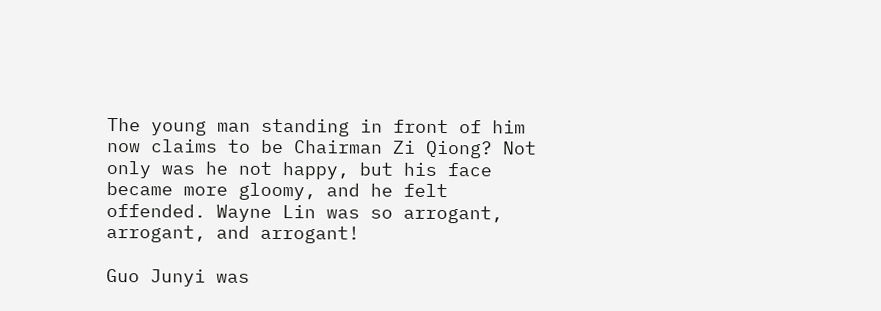The young man standing in front of him now claims to be Chairman Zi Qiong? Not only was he not happy, but his face became more gloomy, and he felt offended. Wayne Lin was so arrogant, arrogant, and arrogant!

Guo Junyi was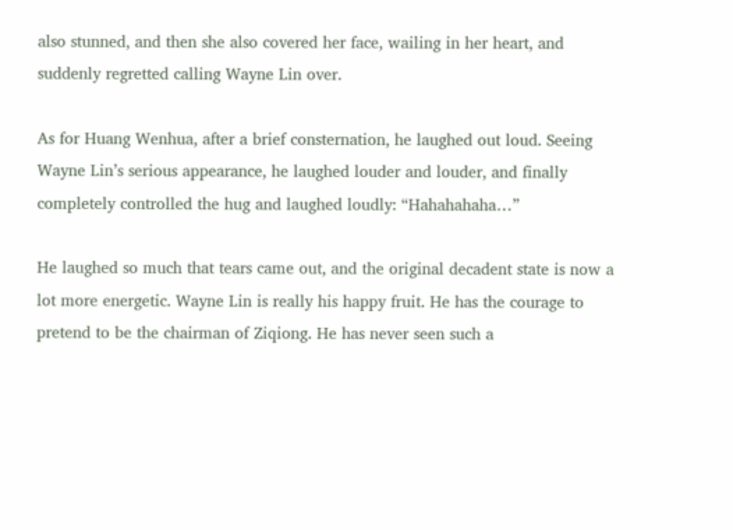also stunned, and then she also covered her face, wailing in her heart, and suddenly regretted calling Wayne Lin over.

As for Huang Wenhua, after a brief consternation, he laughed out loud. Seeing Wayne Lin’s serious appearance, he laughed louder and louder, and finally completely controlled the hug and laughed loudly: “Hahahahaha…”

He laughed so much that tears came out, and the original decadent state is now a lot more energetic. Wayne Lin is really his happy fruit. He has the courage to pretend to be the chairman of Ziqiong. He has never seen such a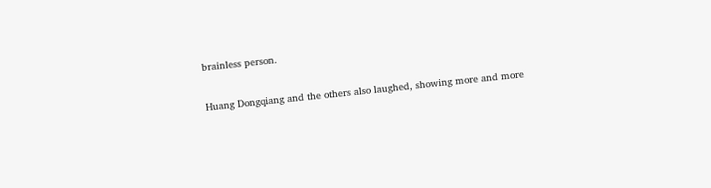brainless person.

Huang Dongqiang and the others also laughed, showing more and more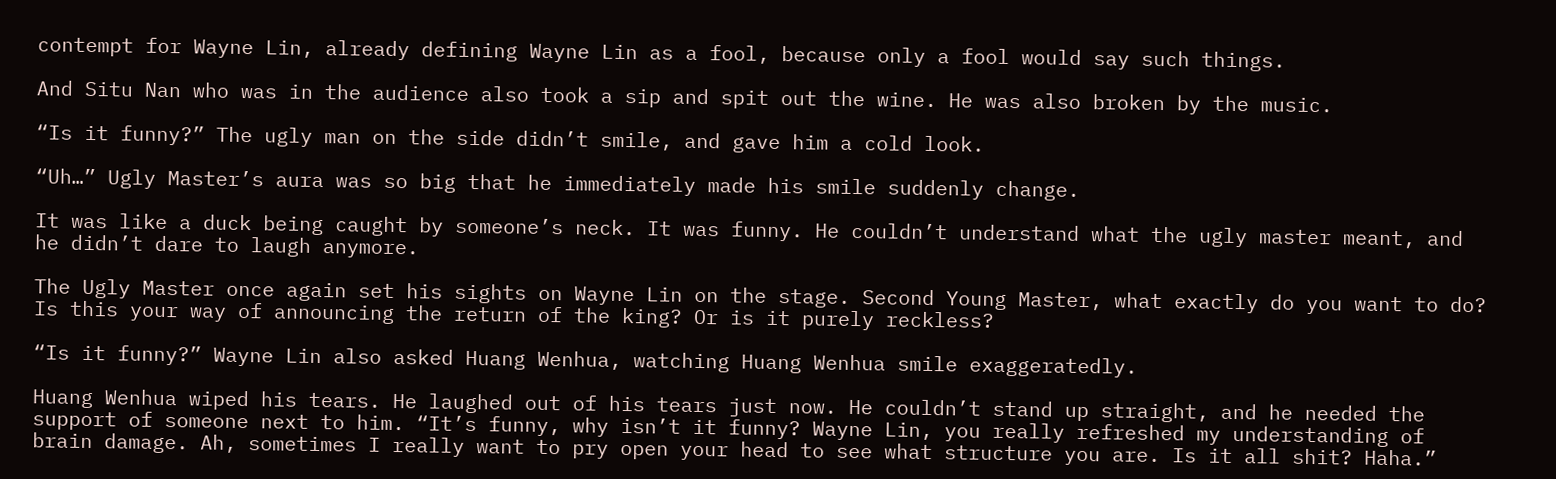contempt for Wayne Lin, already defining Wayne Lin as a fool, because only a fool would say such things.

And Situ Nan who was in the audience also took a sip and spit out the wine. He was also broken by the music.

“Is it funny?” The ugly man on the side didn’t smile, and gave him a cold look.

“Uh…” Ugly Master’s aura was so big that he immediately made his smile suddenly change.

It was like a duck being caught by someone’s neck. It was funny. He couldn’t understand what the ugly master meant, and he didn’t dare to laugh anymore.

The Ugly Master once again set his sights on Wayne Lin on the stage. Second Young Master, what exactly do you want to do? Is this your way of announcing the return of the king? Or is it purely reckless?

“Is it funny?” Wayne Lin also asked Huang Wenhua, watching Huang Wenhua smile exaggeratedly.

Huang Wenhua wiped his tears. He laughed out of his tears just now. He couldn’t stand up straight, and he needed the support of someone next to him. “It’s funny, why isn’t it funny? Wayne Lin, you really refreshed my understanding of brain damage. Ah, sometimes I really want to pry open your head to see what structure you are. Is it all shit? Haha.”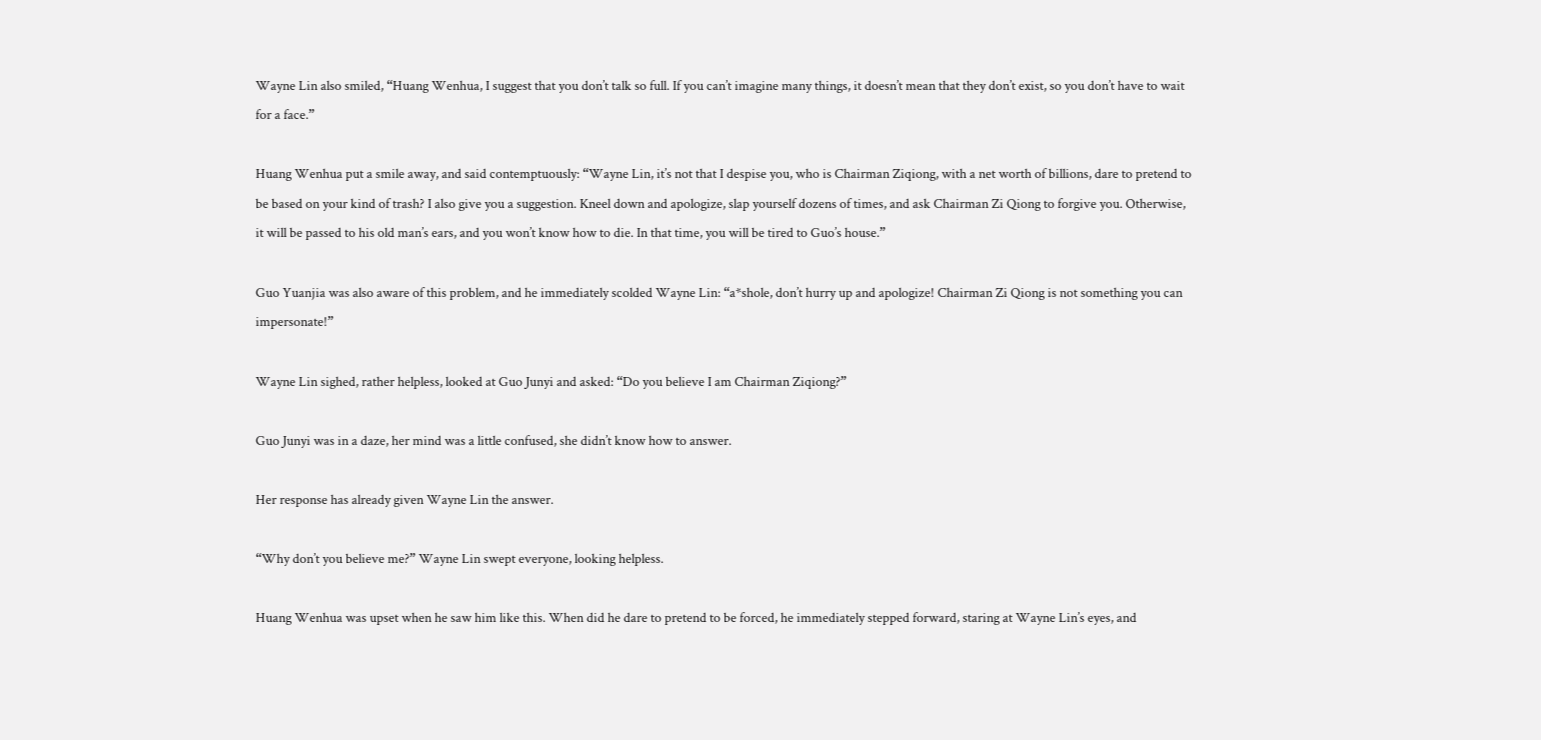Wayne Lin also smiled, “Huang Wenhua, I suggest that you don’t talk so full. If you can’t imagine many things, it doesn’t mean that they don’t exist, so you don’t have to wait for a face.”

Huang Wenhua put a smile away, and said contemptuously: “Wayne Lin, it’s not that I despise you, who is Chairman Ziqiong, with a net worth of billions, dare to pretend to be based on your kind of trash? I also give you a suggestion. Kneel down and apologize, slap yourself dozens of times, and ask Chairman Zi Qiong to forgive you. Otherwise, it will be passed to his old man’s ears, and you won’t know how to die. In that time, you will be tired to Guo’s house.”

Guo Yuanjia was also aware of this problem, and he immediately scolded Wayne Lin: “a*shole, don’t hurry up and apologize! Chairman Zi Qiong is not something you can impersonate!”

Wayne Lin sighed, rather helpless, looked at Guo Junyi and asked: “Do you believe I am Chairman Ziqiong?”

Guo Junyi was in a daze, her mind was a little confused, she didn’t know how to answer.

Her response has already given Wayne Lin the answer.

“Why don’t you believe me?” Wayne Lin swept everyone, looking helpless.

Huang Wenhua was upset when he saw him like this. When did he dare to pretend to be forced, he immediately stepped forward, staring at Wayne Lin’s eyes, and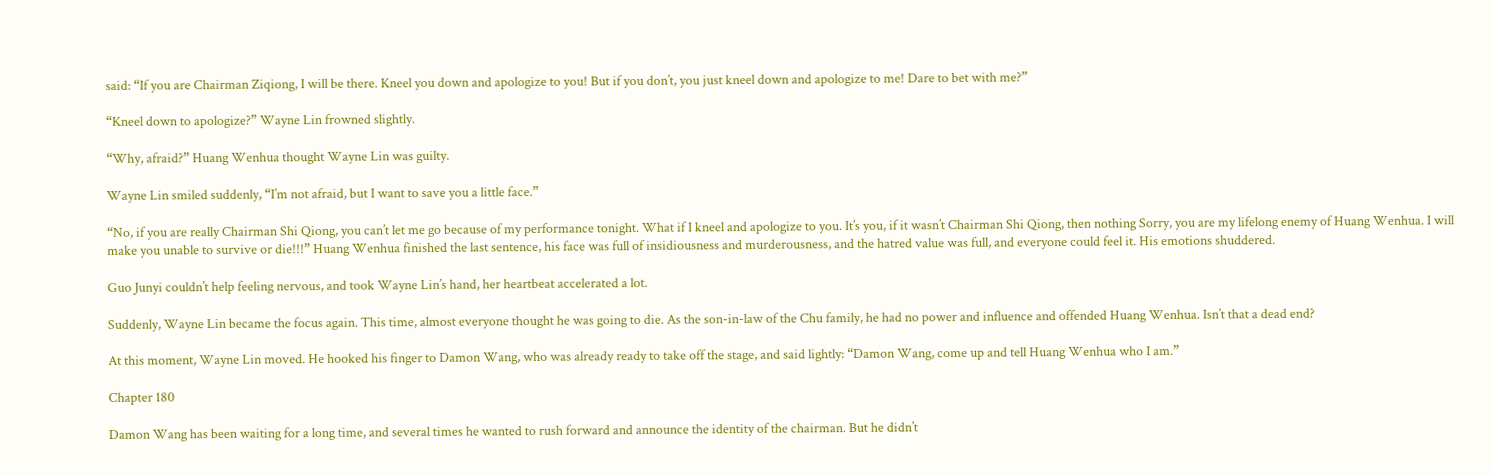said: “If you are Chairman Ziqiong, I will be there. Kneel you down and apologize to you! But if you don’t, you just kneel down and apologize to me! Dare to bet with me?”

“Kneel down to apologize?” Wayne Lin frowned slightly.

“Why, afraid?” Huang Wenhua thought Wayne Lin was guilty.

Wayne Lin smiled suddenly, “I’m not afraid, but I want to save you a little face.”

“No, if you are really Chairman Shi Qiong, you can’t let me go because of my performance tonight. What if I kneel and apologize to you. It’s you, if it wasn’t Chairman Shi Qiong, then nothing Sorry, you are my lifelong enemy of Huang Wenhua. I will make you unable to survive or die!!!” Huang Wenhua finished the last sentence, his face was full of insidiousness and murderousness, and the hatred value was full, and everyone could feel it. His emotions shuddered.

Guo Junyi couldn’t help feeling nervous, and took Wayne Lin’s hand, her heartbeat accelerated a lot.

Suddenly, Wayne Lin became the focus again. This time, almost everyone thought he was going to die. As the son-in-law of the Chu family, he had no power and influence and offended Huang Wenhua. Isn’t that a dead end?

At this moment, Wayne Lin moved. He hooked his finger to Damon Wang, who was already ready to take off the stage, and said lightly: “Damon Wang, come up and tell Huang Wenhua who I am.”

Chapter 180

Damon Wang has been waiting for a long time, and several times he wanted to rush forward and announce the identity of the chairman. But he didn’t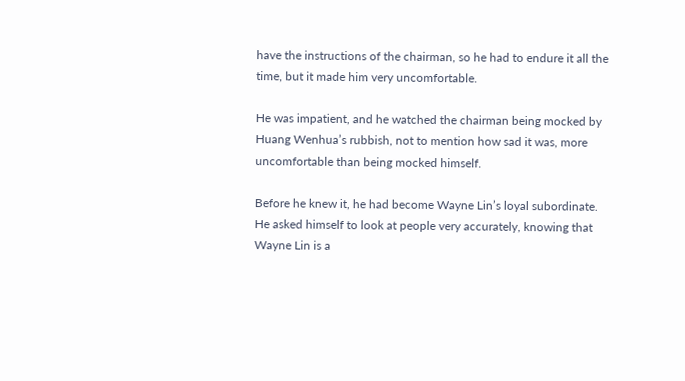have the instructions of the chairman, so he had to endure it all the time, but it made him very uncomfortable.

He was impatient, and he watched the chairman being mocked by Huang Wenhua’s rubbish, not to mention how sad it was, more uncomfortable than being mocked himself.

Before he knew it, he had become Wayne Lin’s loyal subordinate. He asked himself to look at people very accurately, knowing that Wayne Lin is a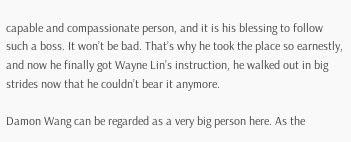capable and compassionate person, and it is his blessing to follow such a boss. It won’t be bad. That’s why he took the place so earnestly, and now he finally got Wayne Lin’s instruction, he walked out in big strides now that he couldn’t bear it anymore.

Damon Wang can be regarded as a very big person here. As the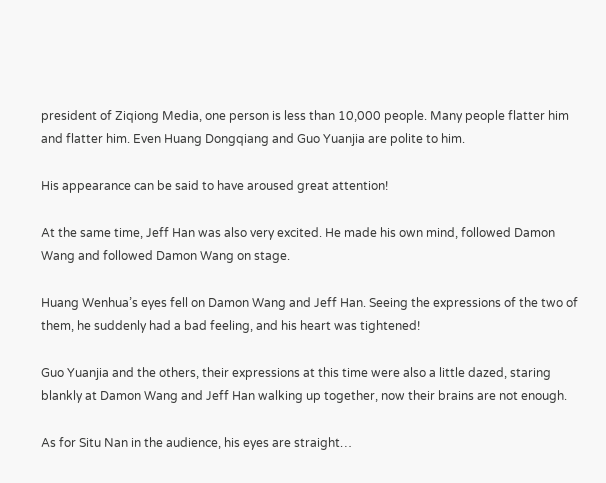president of Ziqiong Media, one person is less than 10,000 people. Many people flatter him and flatter him. Even Huang Dongqiang and Guo Yuanjia are polite to him.

His appearance can be said to have aroused great attention!

At the same time, Jeff Han was also very excited. He made his own mind, followed Damon Wang and followed Damon Wang on stage.

Huang Wenhua’s eyes fell on Damon Wang and Jeff Han. Seeing the expressions of the two of them, he suddenly had a bad feeling, and his heart was tightened!

Guo Yuanjia and the others, their expressions at this time were also a little dazed, staring blankly at Damon Wang and Jeff Han walking up together, now their brains are not enough.

As for Situ Nan in the audience, his eyes are straight…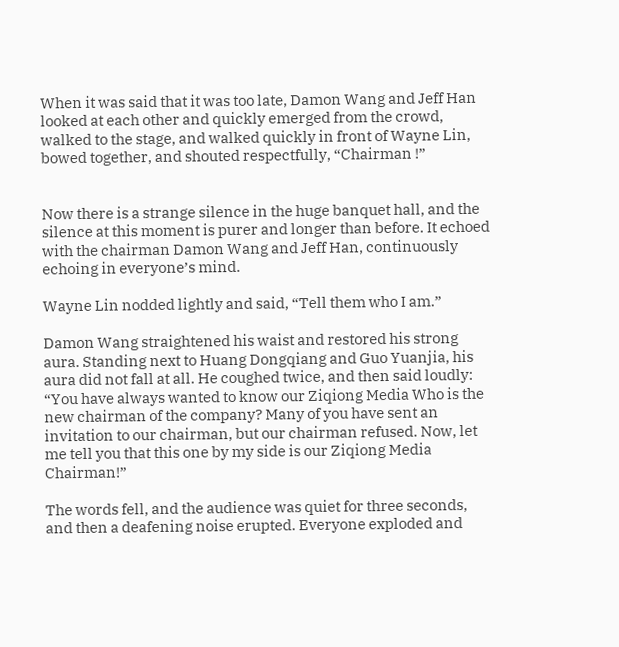When it was said that it was too late, Damon Wang and Jeff Han looked at each other and quickly emerged from the crowd, walked to the stage, and walked quickly in front of Wayne Lin, bowed together, and shouted respectfully, “Chairman !”


Now there is a strange silence in the huge banquet hall, and the silence at this moment is purer and longer than before. It echoed with the chairman Damon Wang and Jeff Han, continuously echoing in everyone’s mind.

Wayne Lin nodded lightly and said, “Tell them who I am.”

Damon Wang straightened his waist and restored his strong aura. Standing next to Huang Dongqiang and Guo Yuanjia, his aura did not fall at all. He coughed twice, and then said loudly: “You have always wanted to know our Ziqiong Media Who is the new chairman of the company? Many of you have sent an invitation to our chairman, but our chairman refused. Now, let me tell you that this one by my side is our Ziqiong Media Chairman!”

The words fell, and the audience was quiet for three seconds, and then a deafening noise erupted. Everyone exploded and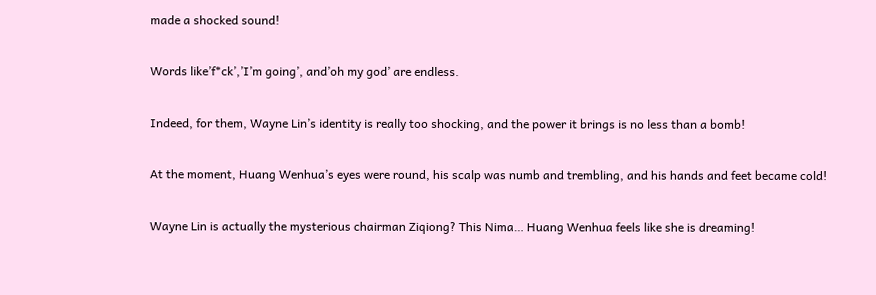made a shocked sound!

Words like’f*ck’,’I’m going’, and’oh my god’ are endless.

Indeed, for them, Wayne Lin’s identity is really too shocking, and the power it brings is no less than a bomb!

At the moment, Huang Wenhua’s eyes were round, his scalp was numb and trembling, and his hands and feet became cold!

Wayne Lin is actually the mysterious chairman Ziqiong? This Nima… Huang Wenhua feels like she is dreaming!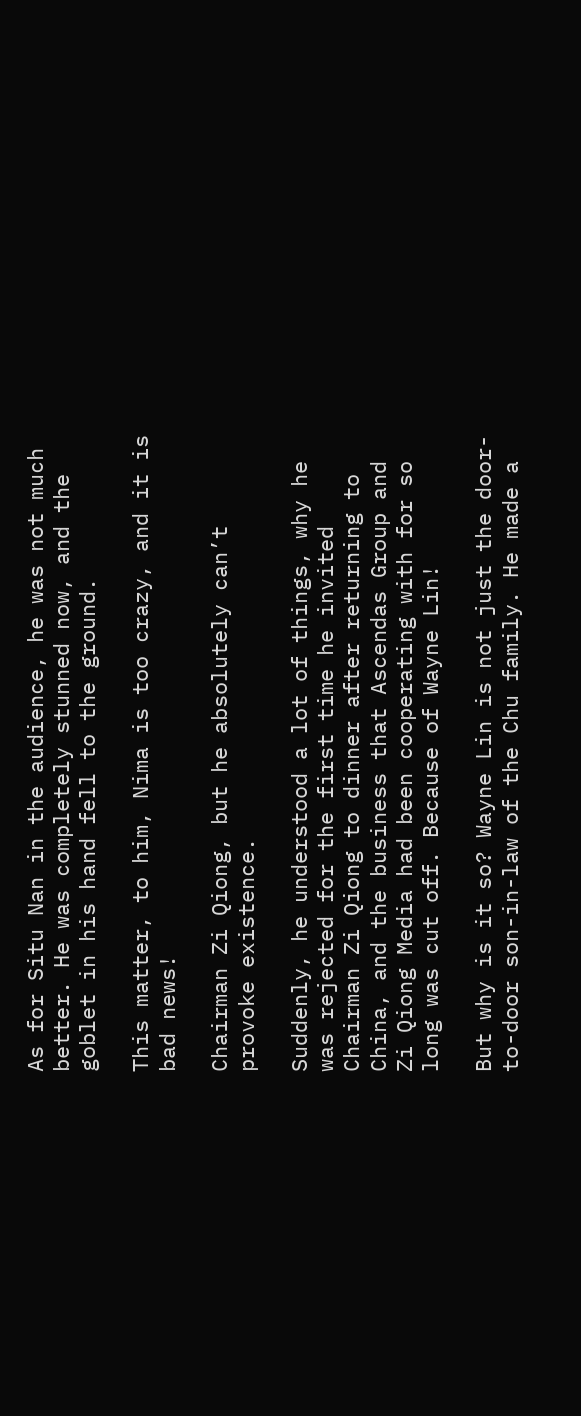As for Situ Nan in the audience, he was not much better. He was completely stunned now, and the goblet in his hand fell to the ground.

This matter, to him, Nima is too crazy, and it is bad news!

Chairman Zi Qiong, but he absolutely can’t provoke existence.

Suddenly, he understood a lot of things, why he was rejected for the first time he invited Chairman Zi Qiong to dinner after returning to China, and the business that Ascendas Group and Zi Qiong Media had been cooperating with for so long was cut off. Because of Wayne Lin!

But why is it so? Wayne Lin is not just the door-to-door son-in-law of the Chu family. He made a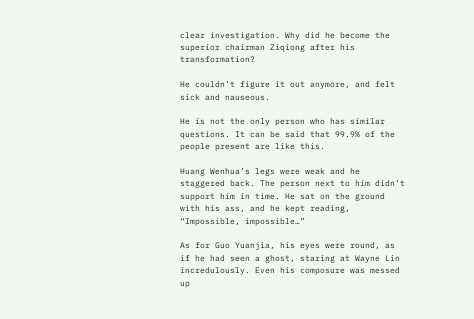clear investigation. Why did he become the superior chairman Ziqiong after his transformation?

He couldn’t figure it out anymore, and felt sick and nauseous.

He is not the only person who has similar questions. It can be said that 99.9% of the people present are like this.

Huang Wenhua’s legs were weak and he staggered back. The person next to him didn’t support him in time. He sat on the ground with his ass, and he kept reading, “Impossible, impossible…”

As for Guo Yuanjia, his eyes were round, as if he had seen a ghost, staring at Wayne Lin incredulously. Even his composure was messed up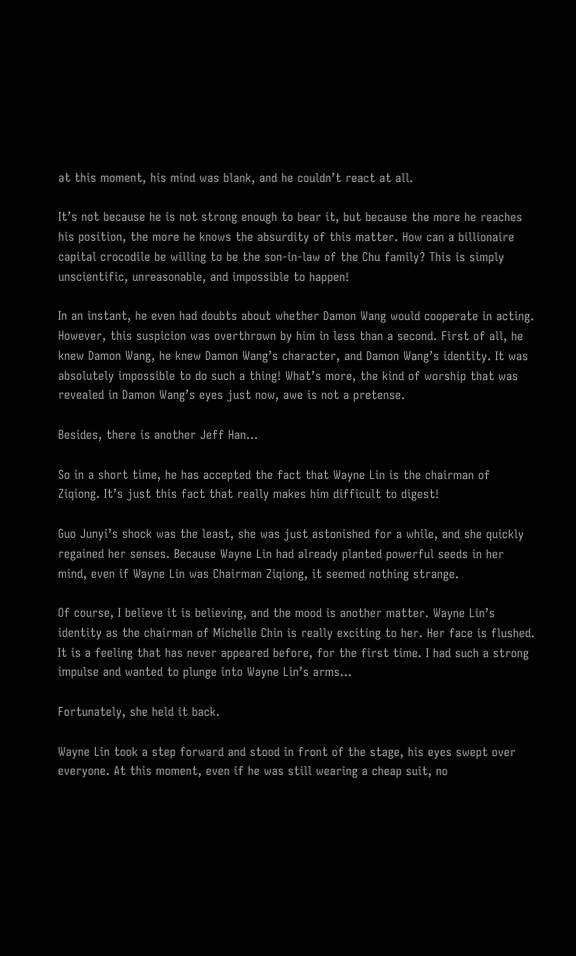at this moment, his mind was blank, and he couldn’t react at all.

It’s not because he is not strong enough to bear it, but because the more he reaches his position, the more he knows the absurdity of this matter. How can a billionaire capital crocodile be willing to be the son-in-law of the Chu family? This is simply unscientific, unreasonable, and impossible to happen!

In an instant, he even had doubts about whether Damon Wang would cooperate in acting. However, this suspicion was overthrown by him in less than a second. First of all, he knew Damon Wang, he knew Damon Wang’s character, and Damon Wang’s identity. It was absolutely impossible to do such a thing! What’s more, the kind of worship that was revealed in Damon Wang’s eyes just now, awe is not a pretense.

Besides, there is another Jeff Han…

So in a short time, he has accepted the fact that Wayne Lin is the chairman of Ziqiong. It’s just this fact that really makes him difficult to digest!

Guo Junyi’s shock was the least, she was just astonished for a while, and she quickly regained her senses. Because Wayne Lin had already planted powerful seeds in her mind, even if Wayne Lin was Chairman Ziqiong, it seemed nothing strange.

Of course, I believe it is believing, and the mood is another matter. Wayne Lin’s identity as the chairman of Michelle Chin is really exciting to her. Her face is flushed. It is a feeling that has never appeared before, for the first time. I had such a strong impulse and wanted to plunge into Wayne Lin’s arms…

Fortunately, she held it back.

Wayne Lin took a step forward and stood in front of the stage, his eyes swept over everyone. At this moment, even if he was still wearing a cheap suit, no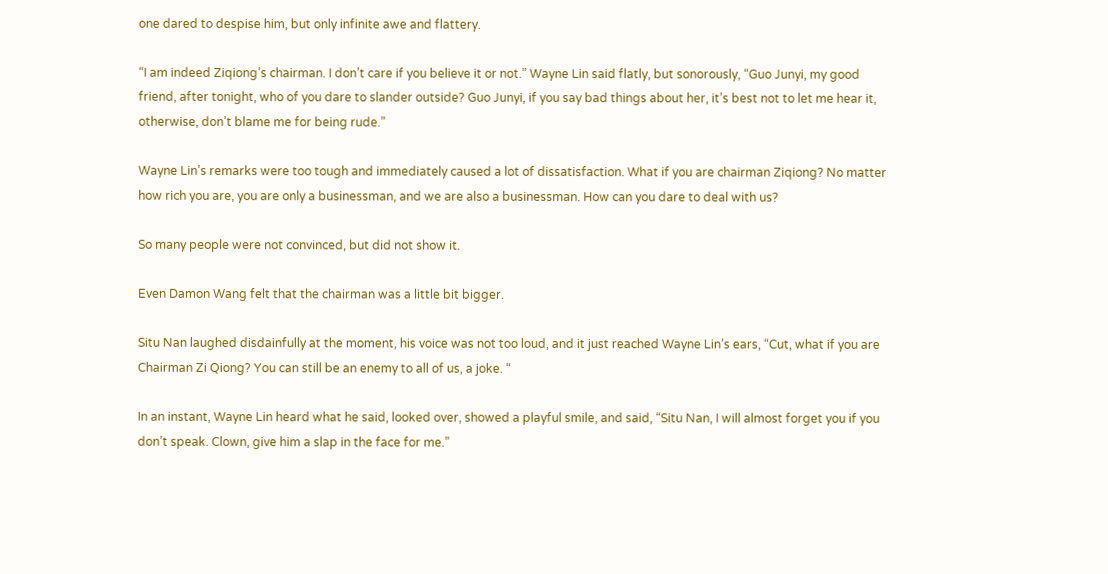one dared to despise him, but only infinite awe and flattery.

“I am indeed Ziqiong’s chairman. I don’t care if you believe it or not.” Wayne Lin said flatly, but sonorously, “Guo Junyi, my good friend, after tonight, who of you dare to slander outside? Guo Junyi, if you say bad things about her, it’s best not to let me hear it, otherwise, don’t blame me for being rude.”

Wayne Lin’s remarks were too tough and immediately caused a lot of dissatisfaction. What if you are chairman Ziqiong? No matter how rich you are, you are only a businessman, and we are also a businessman. How can you dare to deal with us?

So many people were not convinced, but did not show it.

Even Damon Wang felt that the chairman was a little bit bigger.

Situ Nan laughed disdainfully at the moment, his voice was not too loud, and it just reached Wayne Lin’s ears, “Cut, what if you are Chairman Zi Qiong? You can still be an enemy to all of us, a joke. “

In an instant, Wayne Lin heard what he said, looked over, showed a playful smile, and said, “Situ Nan, I will almost forget you if you don’t speak. Clown, give him a slap in the face for me.”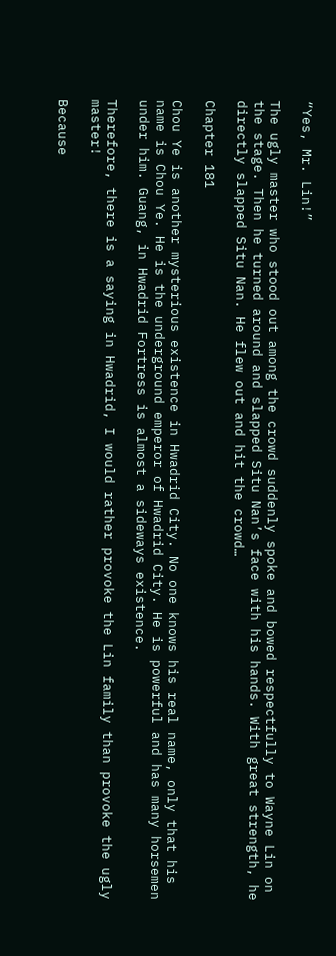“Yes, Mr. Lin!”

The ugly master who stood out among the crowd suddenly spoke and bowed respectfully to Wayne Lin on the stage. Then he turned around and slapped Situ Nan’s face with his hands. With great strength, he directly slapped Situ Nan. He flew out and hit the crowd…

Chapter 181

Chou Ye is another mysterious existence in Hwadrid City. No one knows his real name, only that his name is Chou Ye. He is the underground emperor of Hwadrid City. He is powerful and has many horsemen under him. Guang, in Hwadrid Fortress is almost a sideways existence.

Therefore, there is a saying in Hwadrid, I would rather provoke the Lin family than provoke the ugly master!

Because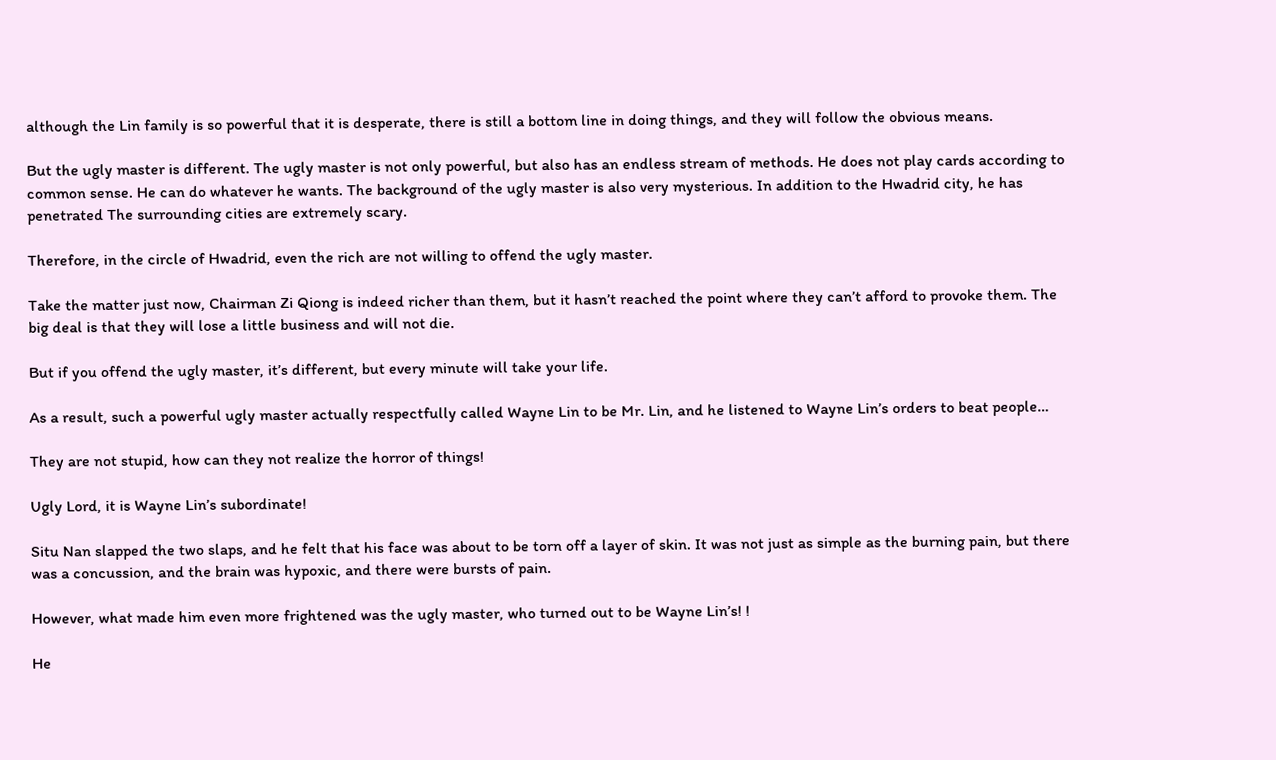although the Lin family is so powerful that it is desperate, there is still a bottom line in doing things, and they will follow the obvious means.

But the ugly master is different. The ugly master is not only powerful, but also has an endless stream of methods. He does not play cards according to common sense. He can do whatever he wants. The background of the ugly master is also very mysterious. In addition to the Hwadrid city, he has penetrated The surrounding cities are extremely scary.

Therefore, in the circle of Hwadrid, even the rich are not willing to offend the ugly master.

Take the matter just now, Chairman Zi Qiong is indeed richer than them, but it hasn’t reached the point where they can’t afford to provoke them. The big deal is that they will lose a little business and will not die.

But if you offend the ugly master, it’s different, but every minute will take your life.

As a result, such a powerful ugly master actually respectfully called Wayne Lin to be Mr. Lin, and he listened to Wayne Lin’s orders to beat people…

They are not stupid, how can they not realize the horror of things!

Ugly Lord, it is Wayne Lin’s subordinate!

Situ Nan slapped the two slaps, and he felt that his face was about to be torn off a layer of skin. It was not just as simple as the burning pain, but there was a concussion, and the brain was hypoxic, and there were bursts of pain.

However, what made him even more frightened was the ugly master, who turned out to be Wayne Lin’s! !

He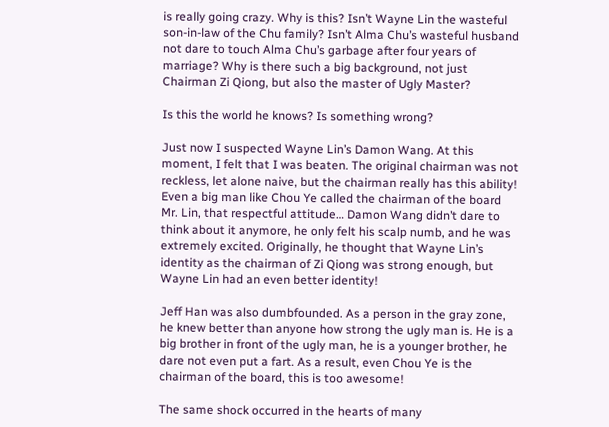is really going crazy. Why is this? Isn’t Wayne Lin the wasteful son-in-law of the Chu family? Isn’t Alma Chu’s wasteful husband not dare to touch Alma Chu’s garbage after four years of marriage? Why is there such a big background, not just Chairman Zi Qiong, but also the master of Ugly Master?

Is this the world he knows? Is something wrong?

Just now I suspected Wayne Lin’s Damon Wang. At this moment, I felt that I was beaten. The original chairman was not reckless, let alone naive, but the chairman really has this ability! Even a big man like Chou Ye called the chairman of the board Mr. Lin, that respectful attitude… Damon Wang didn’t dare to think about it anymore, he only felt his scalp numb, and he was extremely excited. Originally, he thought that Wayne Lin’s identity as the chairman of Zi Qiong was strong enough, but Wayne Lin had an even better identity!

Jeff Han was also dumbfounded. As a person in the gray zone, he knew better than anyone how strong the ugly man is. He is a big brother in front of the ugly man, he is a younger brother, he dare not even put a fart. As a result, even Chou Ye is the chairman of the board, this is too awesome!

The same shock occurred in the hearts of many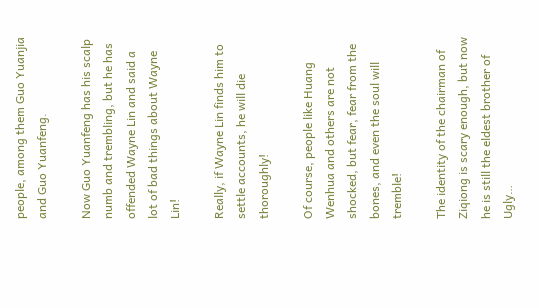people, among them Guo Yuanjia and Guo Yuanfeng.

Now Guo Yuanfeng has his scalp numb and trembling, but he has offended Wayne Lin and said a lot of bad things about Wayne Lin!

Really, if Wayne Lin finds him to settle accounts, he will die thoroughly!

Of course, people like Huang Wenhua and others are not shocked, but fear, fear from the bones, and even the soul will tremble!

The identity of the chairman of Ziqiong is scary enough, but now he is still the eldest brother of Ugly…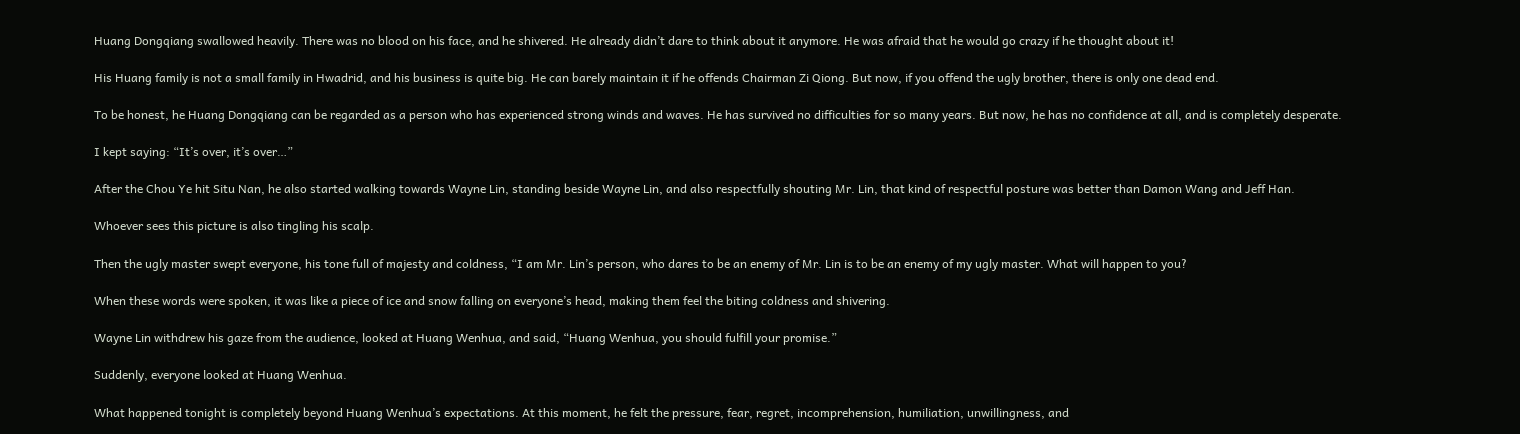Huang Dongqiang swallowed heavily. There was no blood on his face, and he shivered. He already didn’t dare to think about it anymore. He was afraid that he would go crazy if he thought about it!

His Huang family is not a small family in Hwadrid, and his business is quite big. He can barely maintain it if he offends Chairman Zi Qiong. But now, if you offend the ugly brother, there is only one dead end.

To be honest, he Huang Dongqiang can be regarded as a person who has experienced strong winds and waves. He has survived no difficulties for so many years. But now, he has no confidence at all, and is completely desperate.

I kept saying: “It’s over, it’s over…”

After the Chou Ye hit Situ Nan, he also started walking towards Wayne Lin, standing beside Wayne Lin, and also respectfully shouting Mr. Lin, that kind of respectful posture was better than Damon Wang and Jeff Han.

Whoever sees this picture is also tingling his scalp.

Then the ugly master swept everyone, his tone full of majesty and coldness, “I am Mr. Lin’s person, who dares to be an enemy of Mr. Lin is to be an enemy of my ugly master. What will happen to you?

When these words were spoken, it was like a piece of ice and snow falling on everyone’s head, making them feel the biting coldness and shivering.

Wayne Lin withdrew his gaze from the audience, looked at Huang Wenhua, and said, “Huang Wenhua, you should fulfill your promise.”

Suddenly, everyone looked at Huang Wenhua.

What happened tonight is completely beyond Huang Wenhua’s expectations. At this moment, he felt the pressure, fear, regret, incomprehension, humiliation, unwillingness, and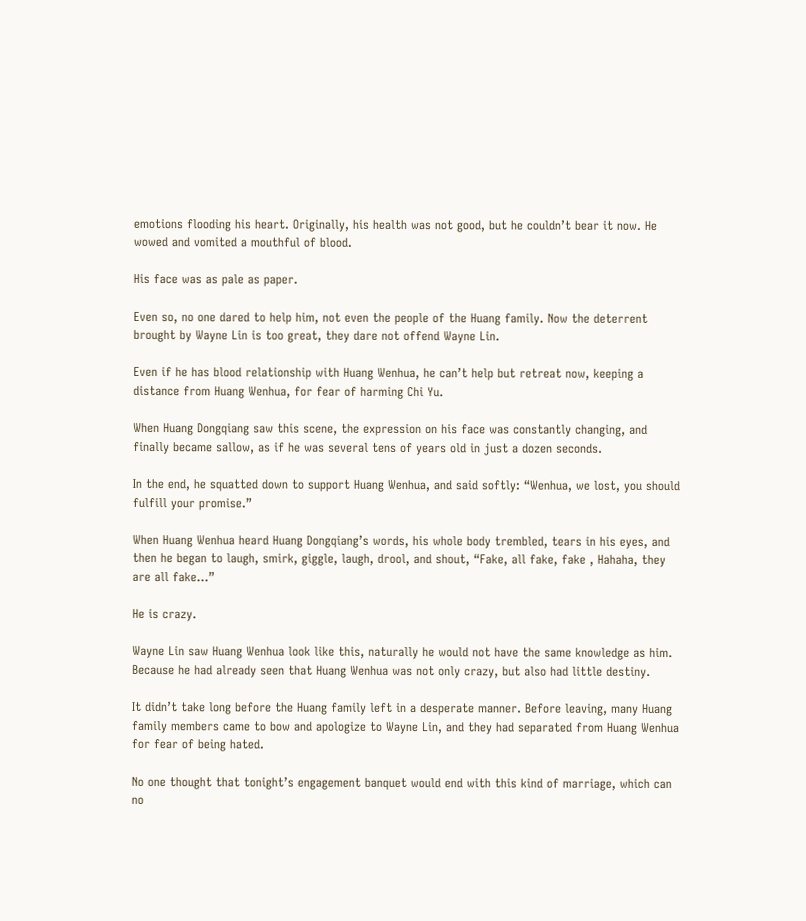emotions flooding his heart. Originally, his health was not good, but he couldn’t bear it now. He wowed and vomited a mouthful of blood.

His face was as pale as paper.

Even so, no one dared to help him, not even the people of the Huang family. Now the deterrent brought by Wayne Lin is too great, they dare not offend Wayne Lin.

Even if he has blood relationship with Huang Wenhua, he can’t help but retreat now, keeping a distance from Huang Wenhua, for fear of harming Chi Yu.

When Huang Dongqiang saw this scene, the expression on his face was constantly changing, and finally became sallow, as if he was several tens of years old in just a dozen seconds.

In the end, he squatted down to support Huang Wenhua, and said softly: “Wenhua, we lost, you should fulfill your promise.”

When Huang Wenhua heard Huang Dongqiang’s words, his whole body trembled, tears in his eyes, and then he began to laugh, smirk, giggle, laugh, drool, and shout, “Fake, all fake, fake , Hahaha, they are all fake…”

He is crazy.

Wayne Lin saw Huang Wenhua look like this, naturally he would not have the same knowledge as him. Because he had already seen that Huang Wenhua was not only crazy, but also had little destiny.

It didn’t take long before the Huang family left in a desperate manner. Before leaving, many Huang family members came to bow and apologize to Wayne Lin, and they had separated from Huang Wenhua for fear of being hated.

No one thought that tonight’s engagement banquet would end with this kind of marriage, which can no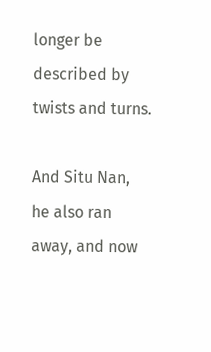longer be described by twists and turns.

And Situ Nan, he also ran away, and now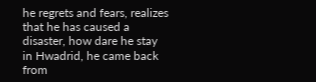he regrets and fears, realizes that he has caused a disaster, how dare he stay in Hwadrid, he came back from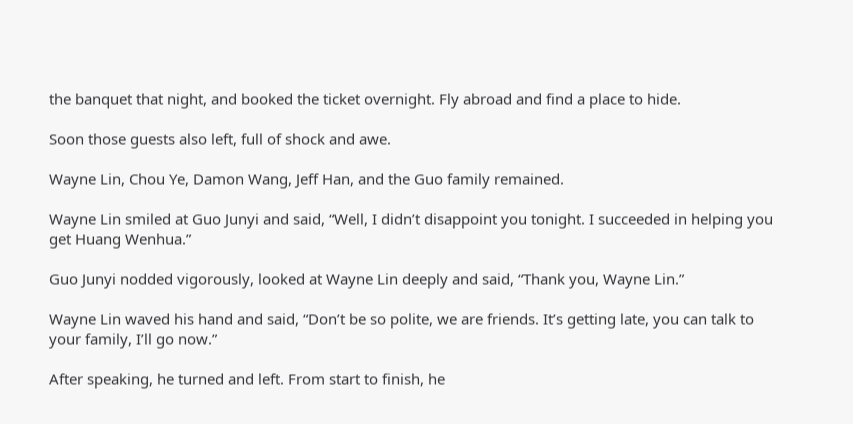the banquet that night, and booked the ticket overnight. Fly abroad and find a place to hide.

Soon those guests also left, full of shock and awe.

Wayne Lin, Chou Ye, Damon Wang, Jeff Han, and the Guo family remained.

Wayne Lin smiled at Guo Junyi and said, “Well, I didn’t disappoint you tonight. I succeeded in helping you get Huang Wenhua.”

Guo Junyi nodded vigorously, looked at Wayne Lin deeply and said, “Thank you, Wayne Lin.”

Wayne Lin waved his hand and said, “Don’t be so polite, we are friends. It’s getting late, you can talk to your family, I’ll go now.”

After speaking, he turned and left. From start to finish, he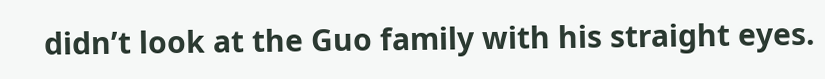didn’t look at the Guo family with his straight eyes.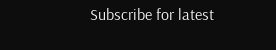Subscribe for latest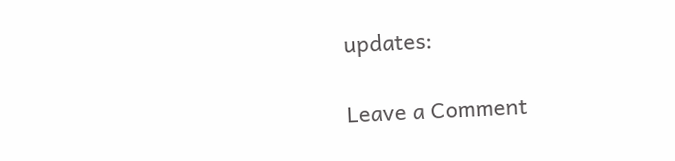updates:

Leave a Comment